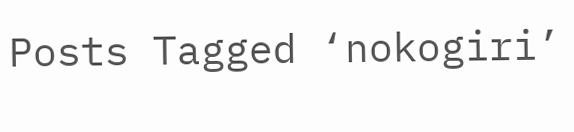Posts Tagged ‘nokogiri’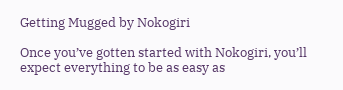Getting Mugged by Nokogiri

Once you’ve gotten started with Nokogiri, you’ll expect everything to be as easy as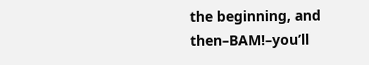the beginning, and then–BAM!–you’ll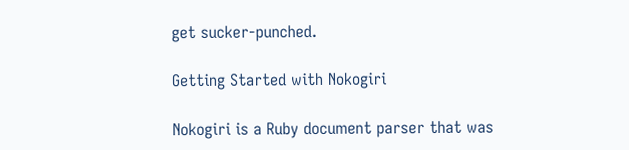get sucker-punched.

Getting Started with Nokogiri

Nokogiri is a Ruby document parser that was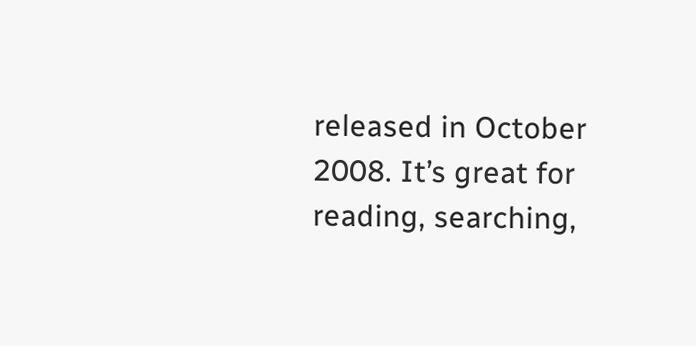released in October 2008. It’s great for reading, searching,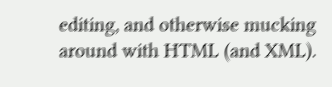editing, and otherwise mucking around with HTML (and XML).